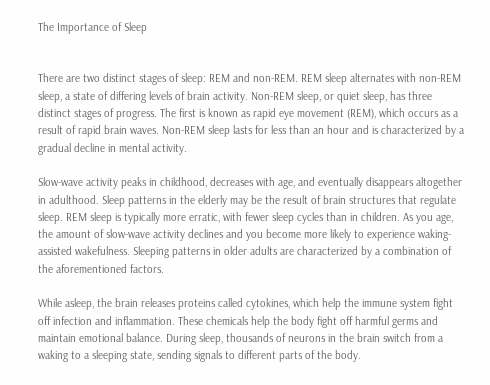The Importance of Sleep


There are two distinct stages of sleep: REM and non-REM. REM sleep alternates with non-REM sleep, a state of differing levels of brain activity. Non-REM sleep, or quiet sleep, has three distinct stages of progress. The first is known as rapid eye movement (REM), which occurs as a result of rapid brain waves. Non-REM sleep lasts for less than an hour and is characterized by a gradual decline in mental activity.

Slow-wave activity peaks in childhood, decreases with age, and eventually disappears altogether in adulthood. Sleep patterns in the elderly may be the result of brain structures that regulate sleep. REM sleep is typically more erratic, with fewer sleep cycles than in children. As you age, the amount of slow-wave activity declines and you become more likely to experience waking-assisted wakefulness. Sleeping patterns in older adults are characterized by a combination of the aforementioned factors.

While asleep, the brain releases proteins called cytokines, which help the immune system fight off infection and inflammation. These chemicals help the body fight off harmful germs and maintain emotional balance. During sleep, thousands of neurons in the brain switch from a waking to a sleeping state, sending signals to different parts of the body.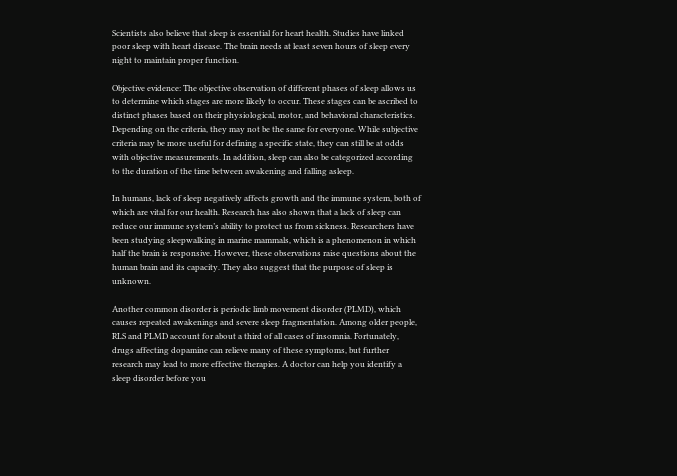Scientists also believe that sleep is essential for heart health. Studies have linked poor sleep with heart disease. The brain needs at least seven hours of sleep every night to maintain proper function.

Objective evidence: The objective observation of different phases of sleep allows us to determine which stages are more likely to occur. These stages can be ascribed to distinct phases based on their physiological, motor, and behavioral characteristics. Depending on the criteria, they may not be the same for everyone. While subjective criteria may be more useful for defining a specific state, they can still be at odds with objective measurements. In addition, sleep can also be categorized according to the duration of the time between awakening and falling asleep.

In humans, lack of sleep negatively affects growth and the immune system, both of which are vital for our health. Research has also shown that a lack of sleep can reduce our immune system’s ability to protect us from sickness. Researchers have been studying sleepwalking in marine mammals, which is a phenomenon in which half the brain is responsive. However, these observations raise questions about the human brain and its capacity. They also suggest that the purpose of sleep is unknown.

Another common disorder is periodic limb movement disorder (PLMD), which causes repeated awakenings and severe sleep fragmentation. Among older people, RLS and PLMD account for about a third of all cases of insomnia. Fortunately, drugs affecting dopamine can relieve many of these symptoms, but further research may lead to more effective therapies. A doctor can help you identify a sleep disorder before you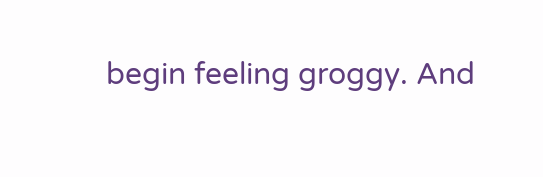begin feeling groggy. And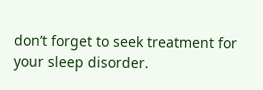don’t forget to seek treatment for your sleep disorder.